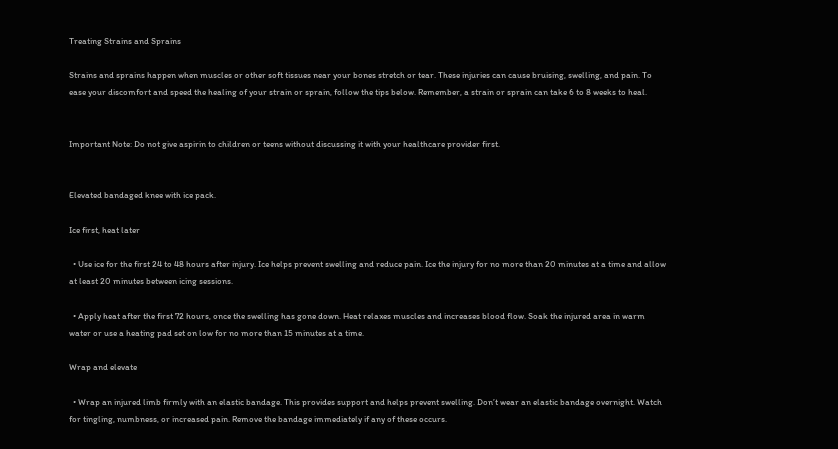Treating Strains and Sprains

Strains and sprains happen when muscles or other soft tissues near your bones stretch or tear. These injuries can cause bruising, swelling, and pain. To ease your discomfort and speed the healing of your strain or sprain, follow the tips below. Remember, a strain or sprain can take 6 to 8 weeks to heal.


Important Note: Do not give aspirin to children or teens without discussing it with your healthcare provider first.


Elevated bandaged knee with ice pack.

Ice first, heat later

  • Use ice for the first 24 to 48 hours after injury. Ice helps prevent swelling and reduce pain. Ice the injury for no more than 20 minutes at a time and allow at least 20 minutes between icing sessions.

  • Apply heat after the first 72 hours, once the swelling has gone down. Heat relaxes muscles and increases blood flow. Soak the injured area in warm water or use a heating pad set on low for no more than 15 minutes at a time.

Wrap and elevate

  • Wrap an injured limb firmly with an elastic bandage. This provides support and helps prevent swelling. Don’t wear an elastic bandage overnight. Watch for tingling, numbness, or increased pain. Remove the bandage immediately if any of these occurs.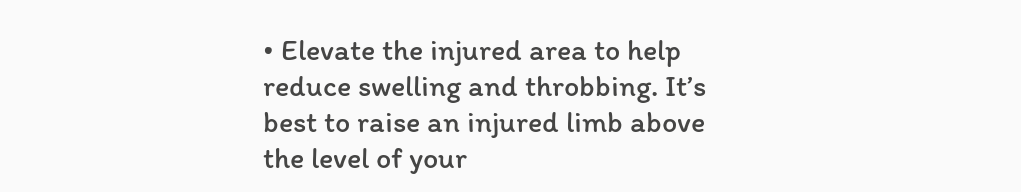• Elevate the injured area to help reduce swelling and throbbing. It’s best to raise an injured limb above the level of your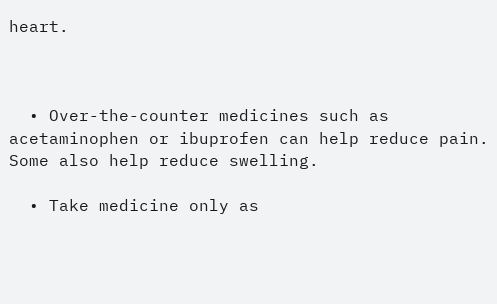heart.



  • Over-the-counter medicines such as acetaminophen or ibuprofen can help reduce pain. Some also help reduce swelling.

  • Take medicine only as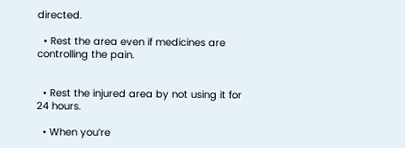directed.

  • Rest the area even if medicines are controlling the pain.


  • Rest the injured area by not using it for 24 hours.

  • When you’re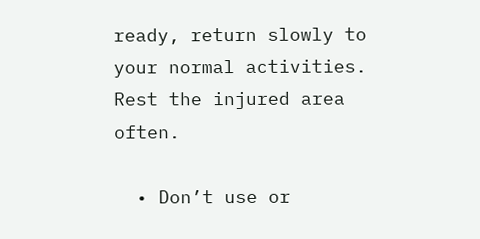ready, return slowly to your normal activities. Rest the injured area often.

  • Don’t use or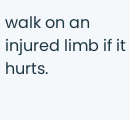walk on an injured limb if it hurts.